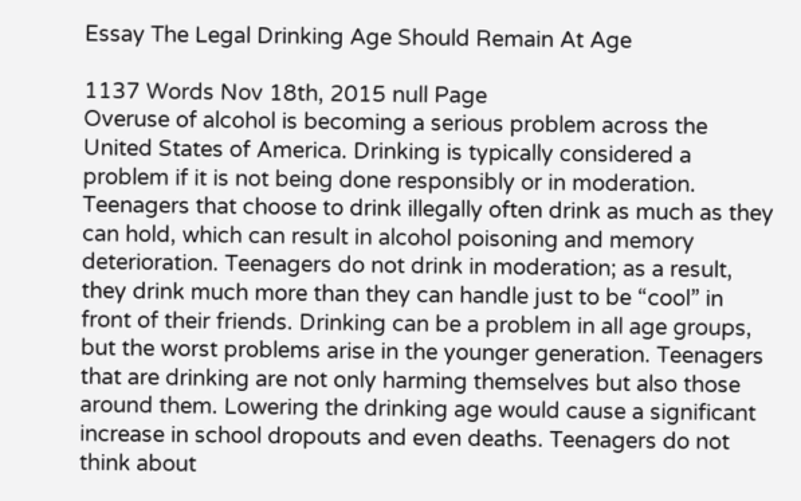Essay The Legal Drinking Age Should Remain At Age

1137 Words Nov 18th, 2015 null Page
Overuse of alcohol is becoming a serious problem across the United States of America. Drinking is typically considered a problem if it is not being done responsibly or in moderation. Teenagers that choose to drink illegally often drink as much as they can hold, which can result in alcohol poisoning and memory deterioration. Teenagers do not drink in moderation; as a result, they drink much more than they can handle just to be “cool” in front of their friends. Drinking can be a problem in all age groups, but the worst problems arise in the younger generation. Teenagers that are drinking are not only harming themselves but also those around them. Lowering the drinking age would cause a significant increase in school dropouts and even deaths. Teenagers do not think about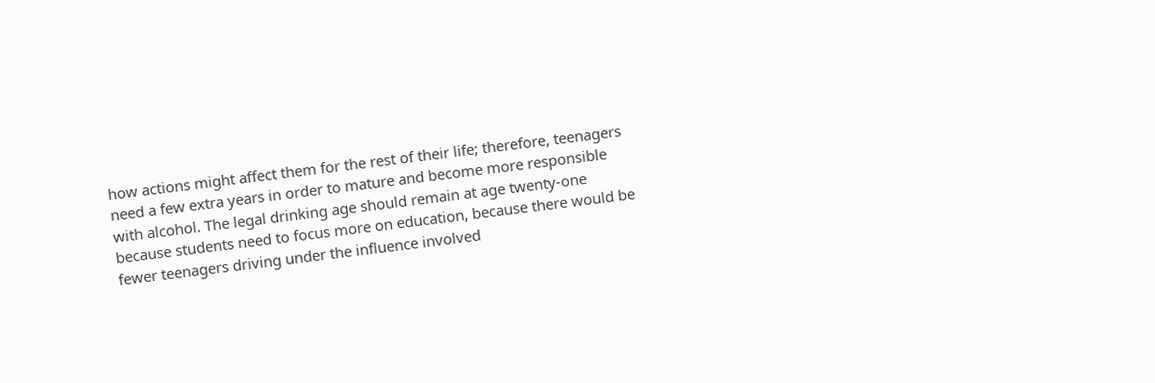how actions might affect them for the rest of their life; therefore, teenagers need a few extra years in order to mature and become more responsible with alcohol. The legal drinking age should remain at age twenty-one because students need to focus more on education, because there would be fewer teenagers driving under the influence involved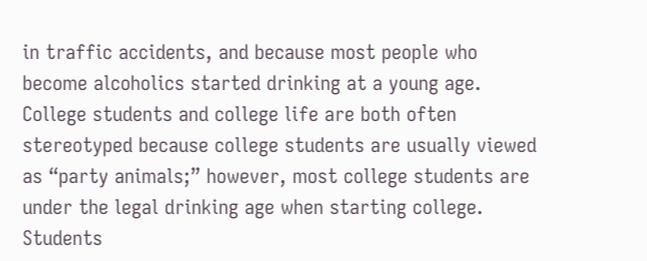in traffic accidents, and because most people who become alcoholics started drinking at a young age. College students and college life are both often stereotyped because college students are usually viewed as “party animals;” however, most college students are under the legal drinking age when starting college. Students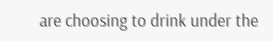are choosing to drink under the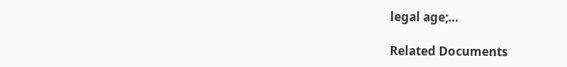legal age;…

Related Documents